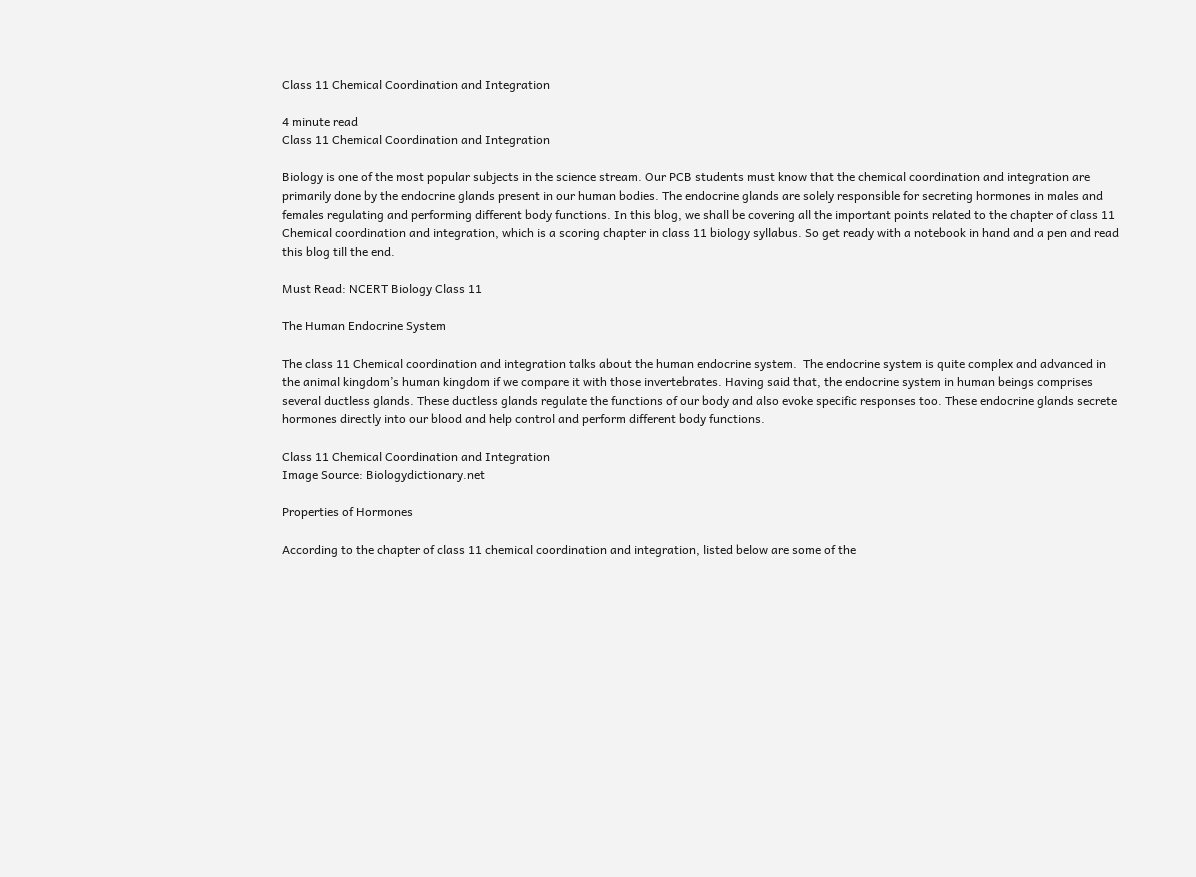Class 11 Chemical Coordination and Integration

4 minute read
Class 11 Chemical Coordination and Integration

Biology is one of the most popular subjects in the science stream. Our PCB students must know that the chemical coordination and integration are primarily done by the endocrine glands present in our human bodies. The endocrine glands are solely responsible for secreting hormones in males and females regulating and performing different body functions. In this blog, we shall be covering all the important points related to the chapter of class 11 Chemical coordination and integration, which is a scoring chapter in class 11 biology syllabus. So get ready with a notebook in hand and a pen and read this blog till the end.

Must Read: NCERT Biology Class 11

The Human Endocrine System

The class 11 Chemical coordination and integration talks about the human endocrine system.  The endocrine system is quite complex and advanced in the animal kingdom’s human kingdom if we compare it with those invertebrates. Having said that, the endocrine system in human beings comprises several ductless glands. These ductless glands regulate the functions of our body and also evoke specific responses too. These endocrine glands secrete hormones directly into our blood and help control and perform different body functions.

Class 11 Chemical Coordination and Integration
Image Source: Biologydictionary.net

Properties of Hormones

According to the chapter of class 11 chemical coordination and integration, listed below are some of the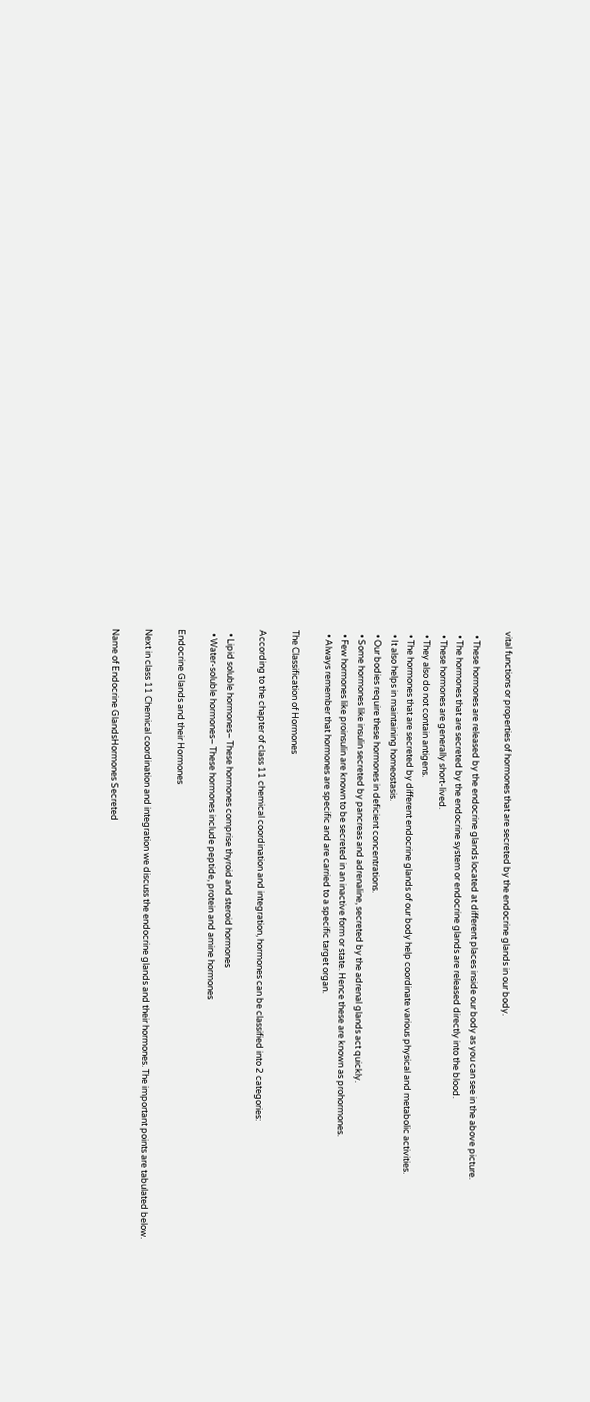vital functions or properties of hormones that are secreted by the endocrine glands in our body.

  • These hormones are released by the endocrine glands located at different places inside our body as you can see in the above picture.
  • The hormones that are secreted by the endocrine system or endocrine glands are released directly into the blood.
  • These hormones are generally short-lived.
  • They also do not contain antigens.
  • The hormones that are secreted by different endocrine glands of our body help coordinate various physical and metabolic activities.
  • It also helps in maintaining homeostasis.
  • Our bodies require these hormones in deficient concentrations.
  • Some hormones like insulin secreted by pancreas and adrenaline, secreted by the adrenal glands act quickly.
  • Few hormones like proinsulin are known to be secreted in an inactive form or state. Hence these are known as prohormones.
  • Always remember that hormones are specific and are carried to a specific target organ.

The Classification of Hormones

According to the chapter of class 11 chemical coordination and integration, hormones can be classified into 2 categories:

  • Lipid soluble hormones– These hormones comprise thyroid and steroid hormones
  • Water-soluble hormones– These hormones include peptide, protein and amine hormones

Endocrine Glands and their Hormones

Next in class 11 Chemical coordination and integration we discuss the endocrine glands and their hormones. The important points are tabulated below.

Name of Endocrine GlandsHormones Secreted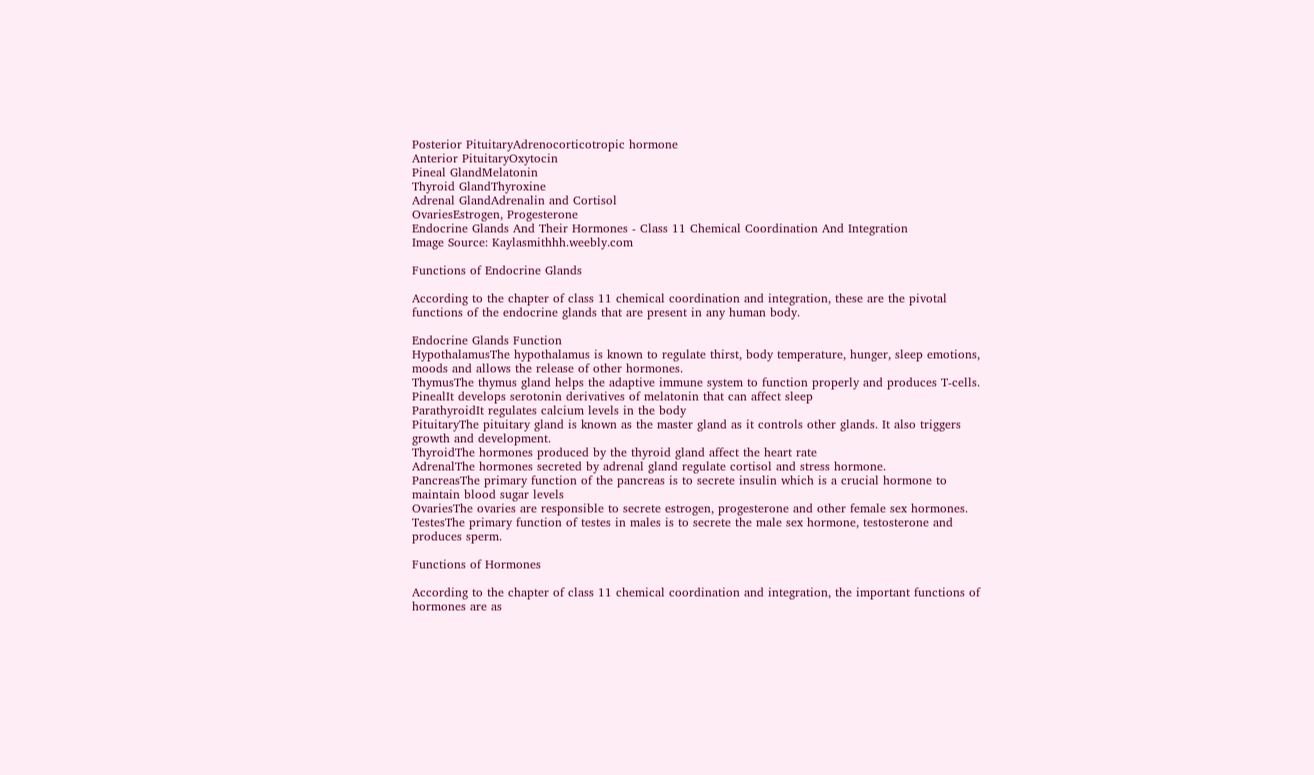Posterior PituitaryAdrenocorticotropic hormone
Anterior PituitaryOxytocin
Pineal GlandMelatonin
Thyroid GlandThyroxine
Adrenal GlandAdrenalin and Cortisol
OvariesEstrogen, Progesterone
Endocrine Glands And Their Hormones - Class 11 Chemical Coordination And Integration
Image Source: Kaylasmithhh.weebly.com

Functions of Endocrine Glands

According to the chapter of class 11 chemical coordination and integration, these are the pivotal functions of the endocrine glands that are present in any human body.

Endocrine Glands Function
HypothalamusThe hypothalamus is known to regulate thirst, body temperature, hunger, sleep emotions, moods and allows the release of other hormones.
ThymusThe thymus gland helps the adaptive immune system to function properly and produces T-cells.
PinealIt develops serotonin derivatives of melatonin that can affect sleep
ParathyroidIt regulates calcium levels in the body
PituitaryThe pituitary gland is known as the master gland as it controls other glands. It also triggers growth and development.
ThyroidThe hormones produced by the thyroid gland affect the heart rate
AdrenalThe hormones secreted by adrenal gland regulate cortisol and stress hormone.
PancreasThe primary function of the pancreas is to secrete insulin which is a crucial hormone to maintain blood sugar levels
OvariesThe ovaries are responsible to secrete estrogen, progesterone and other female sex hormones.
TestesThe primary function of testes in males is to secrete the male sex hormone, testosterone and produces sperm.

Functions of Hormones

According to the chapter of class 11 chemical coordination and integration, the important functions of hormones are as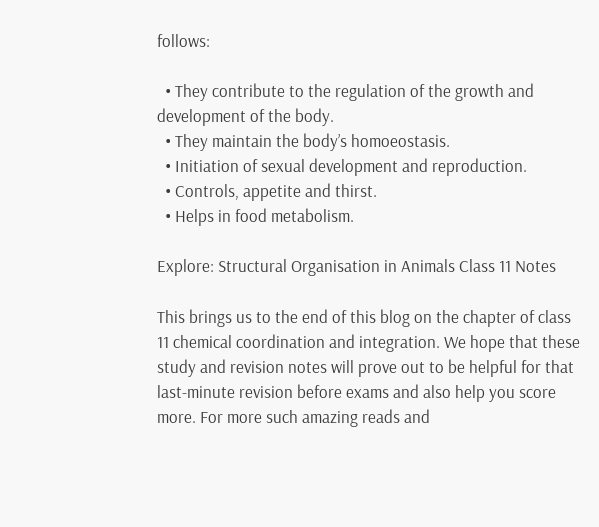follows:

  • They contribute to the regulation of the growth and development of the body.
  • They maintain the body’s homoeostasis.
  • Initiation of sexual development and reproduction.
  • Controls, appetite and thirst.
  • Helps in food metabolism.

Explore: Structural Organisation in Animals Class 11 Notes

This brings us to the end of this blog on the chapter of class 11 chemical coordination and integration. We hope that these study and revision notes will prove out to be helpful for that last-minute revision before exams and also help you score more. For more such amazing reads and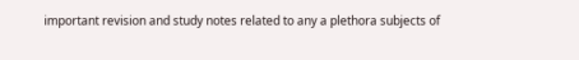important revision and study notes related to any a plethora subjects of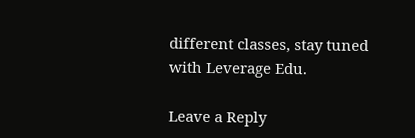different classes, stay tuned with Leverage Edu.

Leave a Reply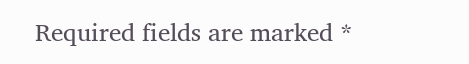Required fields are marked *